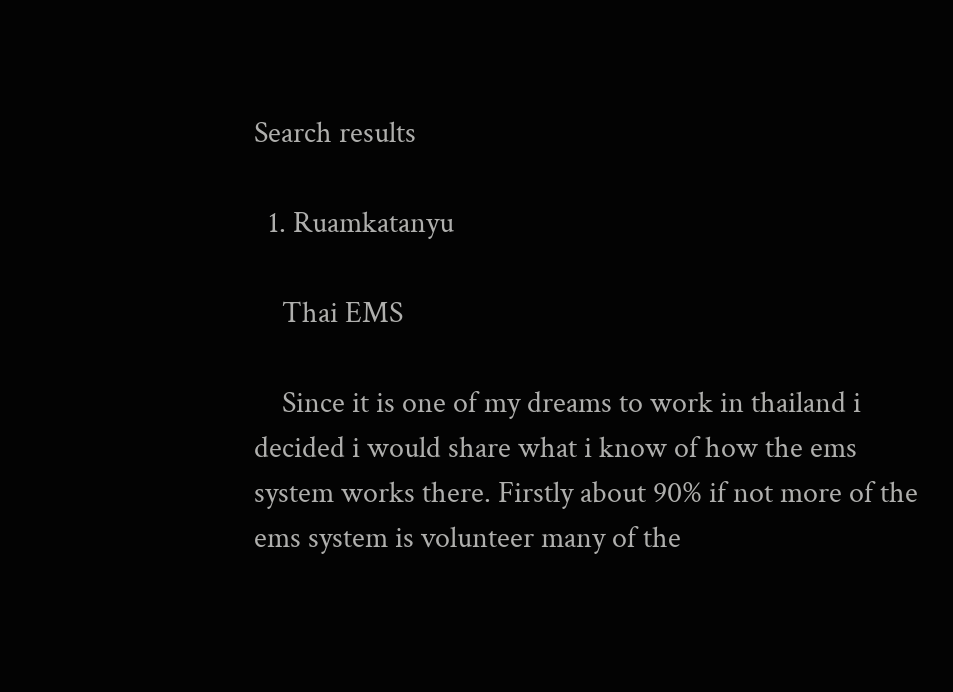Search results

  1. Ruamkatanyu

    Thai EMS

    Since it is one of my dreams to work in thailand i decided i would share what i know of how the ems system works there. Firstly about 90% if not more of the ems system is volunteer many of the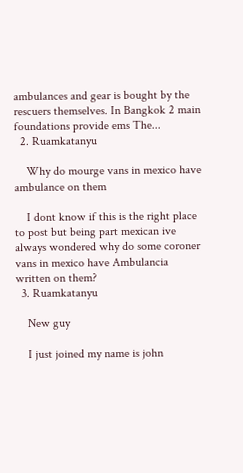ambulances and gear is bought by the rescuers themselves. In Bangkok 2 main foundations provide ems The...
  2. Ruamkatanyu

    Why do mourge vans in mexico have ambulance on them

    I dont know if this is the right place to post but being part mexican ive always wondered why do some coroner vans in mexico have Ambulancia written on them?
  3. Ruamkatanyu

    New guy

    I just joined my name is john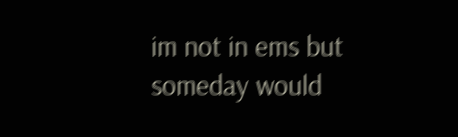im not in ems but someday would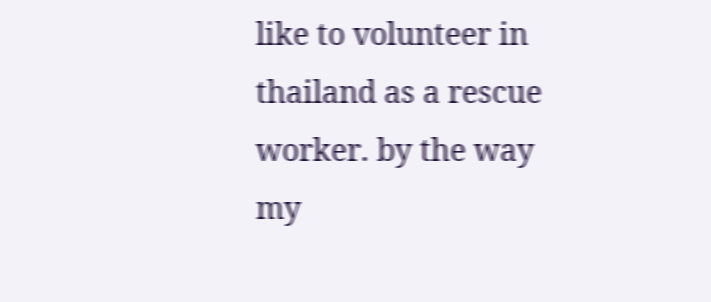like to volunteer in thailand as a rescue worker. by the way my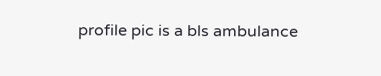profile pic is a bls ambulance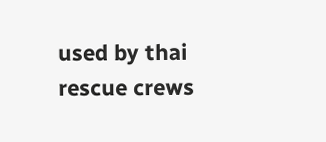used by thai rescue crews